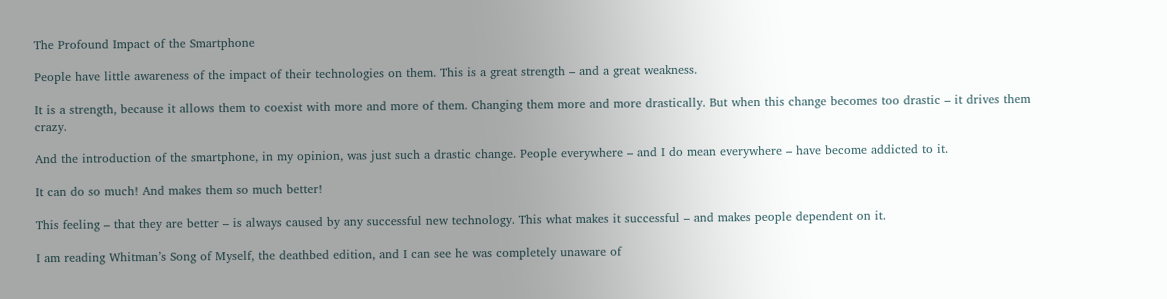The Profound Impact of the Smartphone

People have little awareness of the impact of their technologies on them. This is a great strength – and a great weakness.

It is a strength, because it allows them to coexist with more and more of them. Changing them more and more drastically. But when this change becomes too drastic – it drives them crazy.

And the introduction of the smartphone, in my opinion, was just such a drastic change. People everywhere – and I do mean everywhere – have become addicted to it.

It can do so much! And makes them so much better!

This feeling – that they are better – is always caused by any successful new technology. This what makes it successful – and makes people dependent on it.

I am reading Whitman’s Song of Myself, the deathbed edition, and I can see he was completely unaware of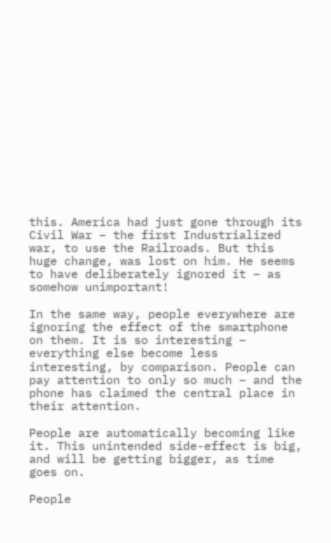this. America had just gone through its Civil War – the first Industrialized war, to use the Railroads. But this huge change, was lost on him. He seems to have deliberately ignored it – as somehow unimportant!

In the same way, people everywhere are ignoring the effect of the smartphone on them. It is so interesting – everything else become less interesting, by comparison. People can pay attention to only so much – and the phone has claimed the central place in their attention.

People are automatically becoming like it. This unintended side-effect is big, and will be getting bigger, as time goes on.

People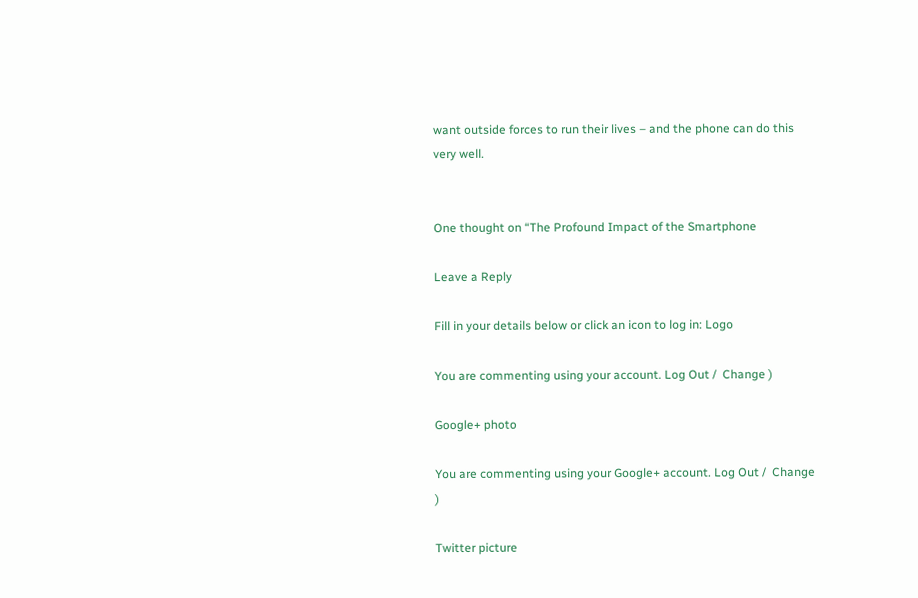want outside forces to run their lives – and the phone can do this very well.


One thought on “The Profound Impact of the Smartphone

Leave a Reply

Fill in your details below or click an icon to log in: Logo

You are commenting using your account. Log Out /  Change )

Google+ photo

You are commenting using your Google+ account. Log Out /  Change )

Twitter picture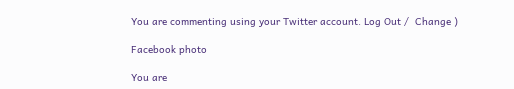You are commenting using your Twitter account. Log Out /  Change )

Facebook photo

You are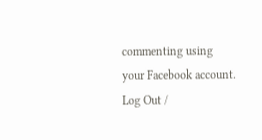commenting using your Facebook account. Log Out /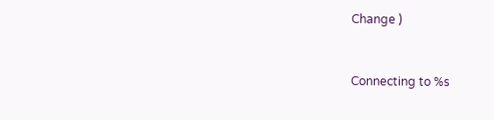Change )


Connecting to %s